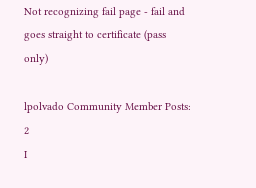Not recognizing fail page - fail and goes straight to certificate (pass only)

lpolvado Community Member Posts: 2
I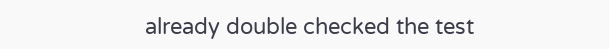already double checked the test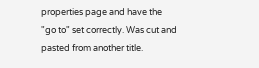properties page and have the "go to" set correctly. Was cut and pasted from another title.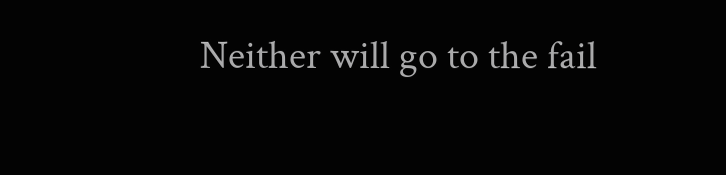Neither will go to the fail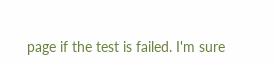page if the test is failed. I'm sure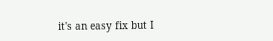it's an easy fix but I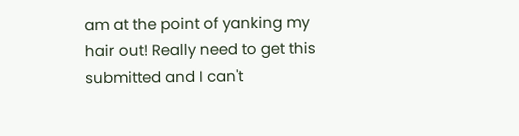am at the point of yanking my hair out! Really need to get this submitted and I can't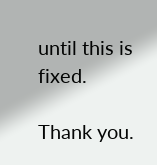until this is fixed.

Thank you.